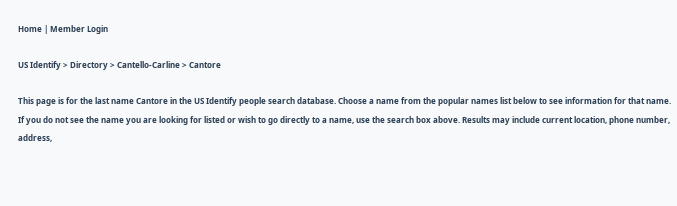Home | Member Login

US Identify > Directory > Cantello-Carline > Cantore

This page is for the last name Cantore in the US Identify people search database. Choose a name from the popular names list below to see information for that name. If you do not see the name you are looking for listed or wish to go directly to a name, use the search box above. Results may include current location, phone number, address,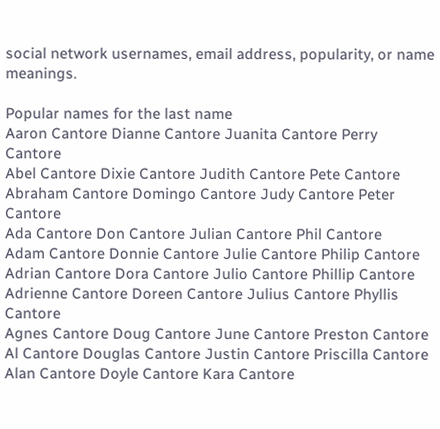social network usernames, email address, popularity, or name meanings.

Popular names for the last name
Aaron Cantore Dianne Cantore Juanita Cantore Perry Cantore
Abel Cantore Dixie Cantore Judith Cantore Pete Cantore
Abraham Cantore Domingo Cantore Judy Cantore Peter Cantore
Ada Cantore Don Cantore Julian Cantore Phil Cantore
Adam Cantore Donnie Cantore Julie Cantore Philip Cantore
Adrian Cantore Dora Cantore Julio Cantore Phillip Cantore
Adrienne Cantore Doreen Cantore Julius Cantore Phyllis Cantore
Agnes Cantore Doug Cantore June Cantore Preston Cantore
Al Cantore Douglas Cantore Justin Cantore Priscilla Cantore
Alan Cantore Doyle Cantore Kara Cantore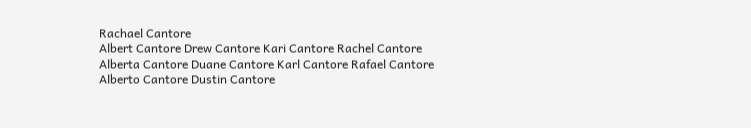Rachael Cantore
Albert Cantore Drew Cantore Kari Cantore Rachel Cantore
Alberta Cantore Duane Cantore Karl Cantore Rafael Cantore
Alberto Cantore Dustin Cantore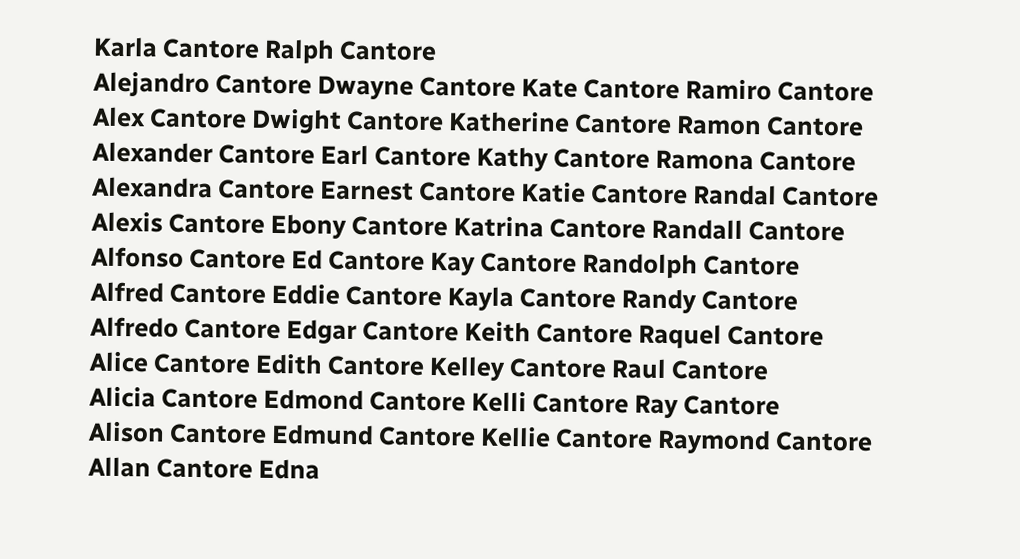Karla Cantore Ralph Cantore
Alejandro Cantore Dwayne Cantore Kate Cantore Ramiro Cantore
Alex Cantore Dwight Cantore Katherine Cantore Ramon Cantore
Alexander Cantore Earl Cantore Kathy Cantore Ramona Cantore
Alexandra Cantore Earnest Cantore Katie Cantore Randal Cantore
Alexis Cantore Ebony Cantore Katrina Cantore Randall Cantore
Alfonso Cantore Ed Cantore Kay Cantore Randolph Cantore
Alfred Cantore Eddie Cantore Kayla Cantore Randy Cantore
Alfredo Cantore Edgar Cantore Keith Cantore Raquel Cantore
Alice Cantore Edith Cantore Kelley Cantore Raul Cantore
Alicia Cantore Edmond Cantore Kelli Cantore Ray Cantore
Alison Cantore Edmund Cantore Kellie Cantore Raymond Cantore
Allan Cantore Edna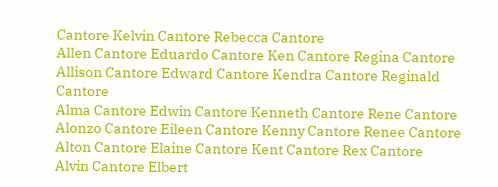Cantore Kelvin Cantore Rebecca Cantore
Allen Cantore Eduardo Cantore Ken Cantore Regina Cantore
Allison Cantore Edward Cantore Kendra Cantore Reginald Cantore
Alma Cantore Edwin Cantore Kenneth Cantore Rene Cantore
Alonzo Cantore Eileen Cantore Kenny Cantore Renee Cantore
Alton Cantore Elaine Cantore Kent Cantore Rex Cantore
Alvin Cantore Elbert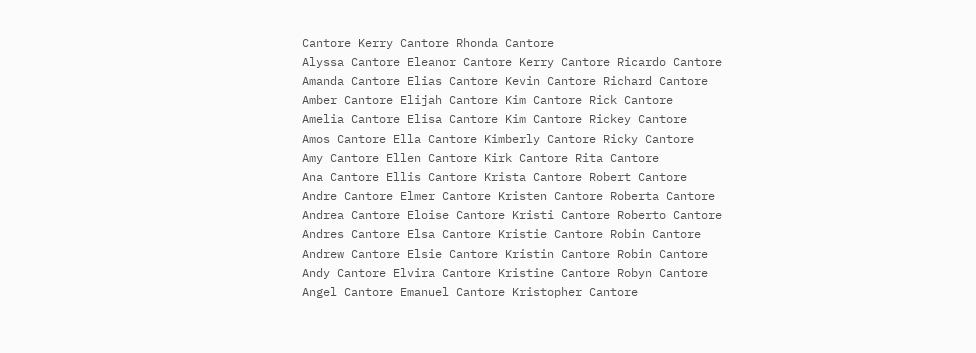Cantore Kerry Cantore Rhonda Cantore
Alyssa Cantore Eleanor Cantore Kerry Cantore Ricardo Cantore
Amanda Cantore Elias Cantore Kevin Cantore Richard Cantore
Amber Cantore Elijah Cantore Kim Cantore Rick Cantore
Amelia Cantore Elisa Cantore Kim Cantore Rickey Cantore
Amos Cantore Ella Cantore Kimberly Cantore Ricky Cantore
Amy Cantore Ellen Cantore Kirk Cantore Rita Cantore
Ana Cantore Ellis Cantore Krista Cantore Robert Cantore
Andre Cantore Elmer Cantore Kristen Cantore Roberta Cantore
Andrea Cantore Eloise Cantore Kristi Cantore Roberto Cantore
Andres Cantore Elsa Cantore Kristie Cantore Robin Cantore
Andrew Cantore Elsie Cantore Kristin Cantore Robin Cantore
Andy Cantore Elvira Cantore Kristine Cantore Robyn Cantore
Angel Cantore Emanuel Cantore Kristopher Cantore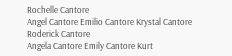Rochelle Cantore
Angel Cantore Emilio Cantore Krystal Cantore Roderick Cantore
Angela Cantore Emily Cantore Kurt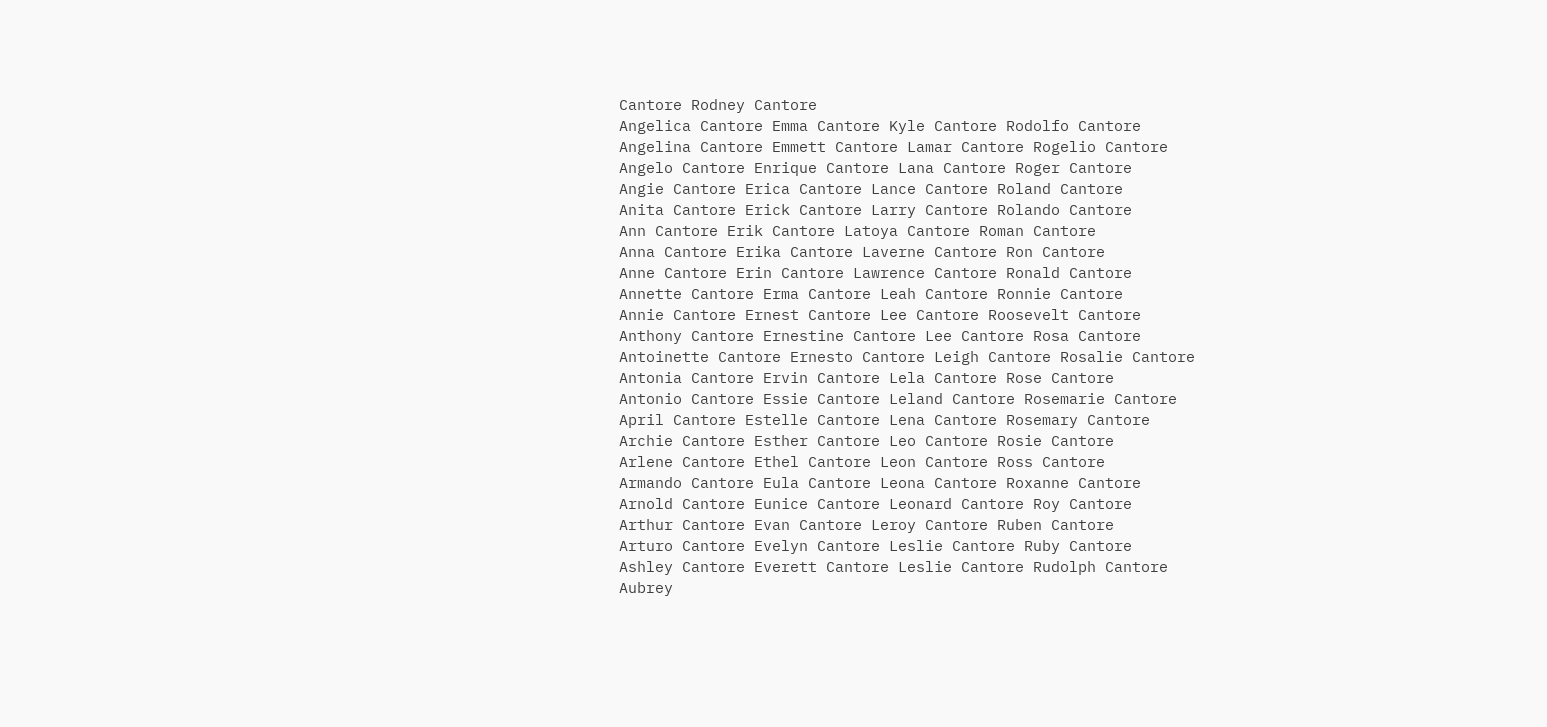Cantore Rodney Cantore
Angelica Cantore Emma Cantore Kyle Cantore Rodolfo Cantore
Angelina Cantore Emmett Cantore Lamar Cantore Rogelio Cantore
Angelo Cantore Enrique Cantore Lana Cantore Roger Cantore
Angie Cantore Erica Cantore Lance Cantore Roland Cantore
Anita Cantore Erick Cantore Larry Cantore Rolando Cantore
Ann Cantore Erik Cantore Latoya Cantore Roman Cantore
Anna Cantore Erika Cantore Laverne Cantore Ron Cantore
Anne Cantore Erin Cantore Lawrence Cantore Ronald Cantore
Annette Cantore Erma Cantore Leah Cantore Ronnie Cantore
Annie Cantore Ernest Cantore Lee Cantore Roosevelt Cantore
Anthony Cantore Ernestine Cantore Lee Cantore Rosa Cantore
Antoinette Cantore Ernesto Cantore Leigh Cantore Rosalie Cantore
Antonia Cantore Ervin Cantore Lela Cantore Rose Cantore
Antonio Cantore Essie Cantore Leland Cantore Rosemarie Cantore
April Cantore Estelle Cantore Lena Cantore Rosemary Cantore
Archie Cantore Esther Cantore Leo Cantore Rosie Cantore
Arlene Cantore Ethel Cantore Leon Cantore Ross Cantore
Armando Cantore Eula Cantore Leona Cantore Roxanne Cantore
Arnold Cantore Eunice Cantore Leonard Cantore Roy Cantore
Arthur Cantore Evan Cantore Leroy Cantore Ruben Cantore
Arturo Cantore Evelyn Cantore Leslie Cantore Ruby Cantore
Ashley Cantore Everett Cantore Leslie Cantore Rudolph Cantore
Aubrey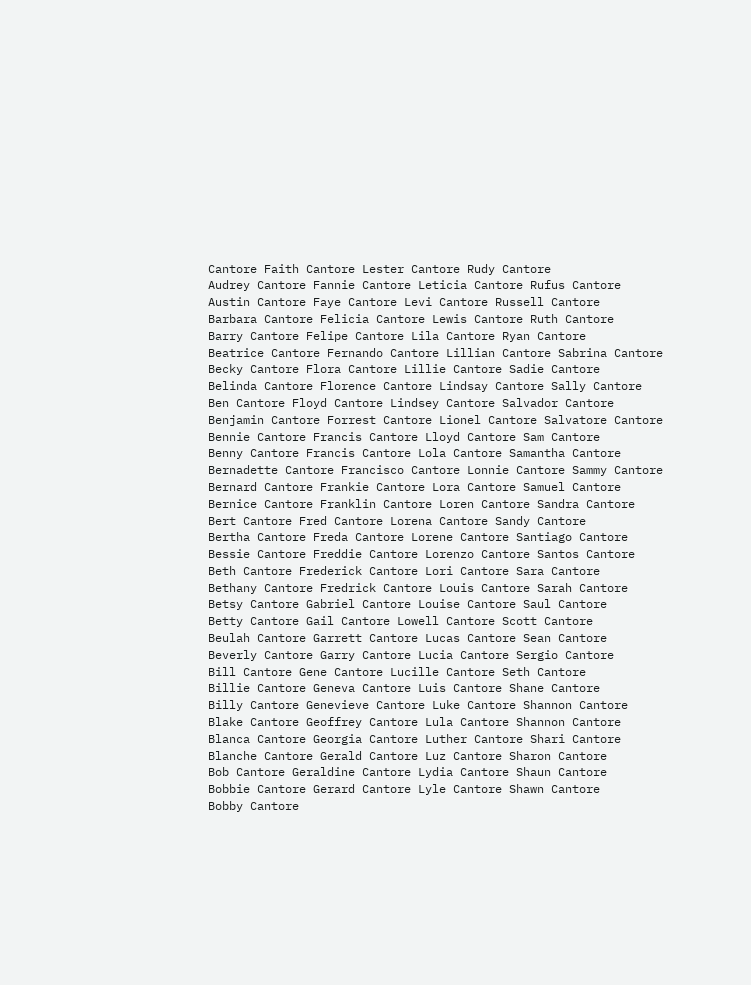Cantore Faith Cantore Lester Cantore Rudy Cantore
Audrey Cantore Fannie Cantore Leticia Cantore Rufus Cantore
Austin Cantore Faye Cantore Levi Cantore Russell Cantore
Barbara Cantore Felicia Cantore Lewis Cantore Ruth Cantore
Barry Cantore Felipe Cantore Lila Cantore Ryan Cantore
Beatrice Cantore Fernando Cantore Lillian Cantore Sabrina Cantore
Becky Cantore Flora Cantore Lillie Cantore Sadie Cantore
Belinda Cantore Florence Cantore Lindsay Cantore Sally Cantore
Ben Cantore Floyd Cantore Lindsey Cantore Salvador Cantore
Benjamin Cantore Forrest Cantore Lionel Cantore Salvatore Cantore
Bennie Cantore Francis Cantore Lloyd Cantore Sam Cantore
Benny Cantore Francis Cantore Lola Cantore Samantha Cantore
Bernadette Cantore Francisco Cantore Lonnie Cantore Sammy Cantore
Bernard Cantore Frankie Cantore Lora Cantore Samuel Cantore
Bernice Cantore Franklin Cantore Loren Cantore Sandra Cantore
Bert Cantore Fred Cantore Lorena Cantore Sandy Cantore
Bertha Cantore Freda Cantore Lorene Cantore Santiago Cantore
Bessie Cantore Freddie Cantore Lorenzo Cantore Santos Cantore
Beth Cantore Frederick Cantore Lori Cantore Sara Cantore
Bethany Cantore Fredrick Cantore Louis Cantore Sarah Cantore
Betsy Cantore Gabriel Cantore Louise Cantore Saul Cantore
Betty Cantore Gail Cantore Lowell Cantore Scott Cantore
Beulah Cantore Garrett Cantore Lucas Cantore Sean Cantore
Beverly Cantore Garry Cantore Lucia Cantore Sergio Cantore
Bill Cantore Gene Cantore Lucille Cantore Seth Cantore
Billie Cantore Geneva Cantore Luis Cantore Shane Cantore
Billy Cantore Genevieve Cantore Luke Cantore Shannon Cantore
Blake Cantore Geoffrey Cantore Lula Cantore Shannon Cantore
Blanca Cantore Georgia Cantore Luther Cantore Shari Cantore
Blanche Cantore Gerald Cantore Luz Cantore Sharon Cantore
Bob Cantore Geraldine Cantore Lydia Cantore Shaun Cantore
Bobbie Cantore Gerard Cantore Lyle Cantore Shawn Cantore
Bobby Cantore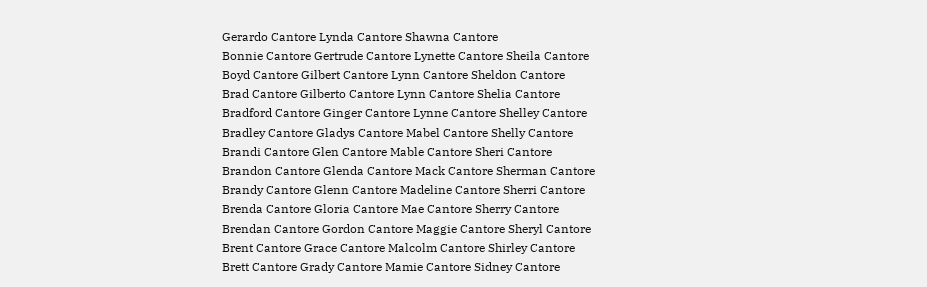Gerardo Cantore Lynda Cantore Shawna Cantore
Bonnie Cantore Gertrude Cantore Lynette Cantore Sheila Cantore
Boyd Cantore Gilbert Cantore Lynn Cantore Sheldon Cantore
Brad Cantore Gilberto Cantore Lynn Cantore Shelia Cantore
Bradford Cantore Ginger Cantore Lynne Cantore Shelley Cantore
Bradley Cantore Gladys Cantore Mabel Cantore Shelly Cantore
Brandi Cantore Glen Cantore Mable Cantore Sheri Cantore
Brandon Cantore Glenda Cantore Mack Cantore Sherman Cantore
Brandy Cantore Glenn Cantore Madeline Cantore Sherri Cantore
Brenda Cantore Gloria Cantore Mae Cantore Sherry Cantore
Brendan Cantore Gordon Cantore Maggie Cantore Sheryl Cantore
Brent Cantore Grace Cantore Malcolm Cantore Shirley Cantore
Brett Cantore Grady Cantore Mamie Cantore Sidney Cantore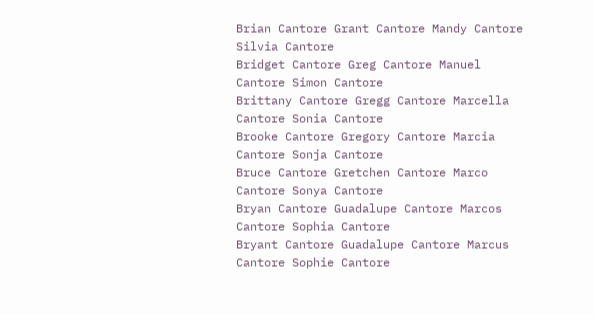Brian Cantore Grant Cantore Mandy Cantore Silvia Cantore
Bridget Cantore Greg Cantore Manuel Cantore Simon Cantore
Brittany Cantore Gregg Cantore Marcella Cantore Sonia Cantore
Brooke Cantore Gregory Cantore Marcia Cantore Sonja Cantore
Bruce Cantore Gretchen Cantore Marco Cantore Sonya Cantore
Bryan Cantore Guadalupe Cantore Marcos Cantore Sophia Cantore
Bryant Cantore Guadalupe Cantore Marcus Cantore Sophie Cantore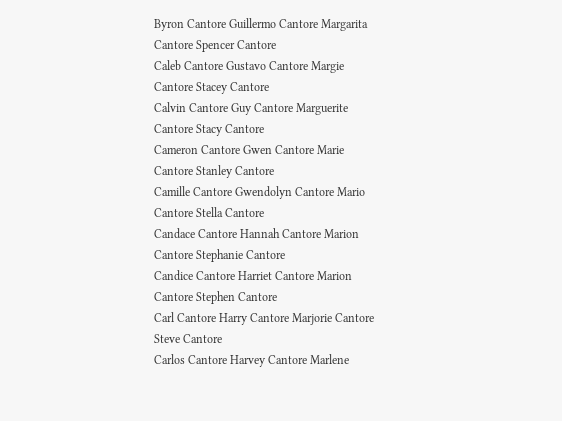Byron Cantore Guillermo Cantore Margarita Cantore Spencer Cantore
Caleb Cantore Gustavo Cantore Margie Cantore Stacey Cantore
Calvin Cantore Guy Cantore Marguerite Cantore Stacy Cantore
Cameron Cantore Gwen Cantore Marie Cantore Stanley Cantore
Camille Cantore Gwendolyn Cantore Mario Cantore Stella Cantore
Candace Cantore Hannah Cantore Marion Cantore Stephanie Cantore
Candice Cantore Harriet Cantore Marion Cantore Stephen Cantore
Carl Cantore Harry Cantore Marjorie Cantore Steve Cantore
Carlos Cantore Harvey Cantore Marlene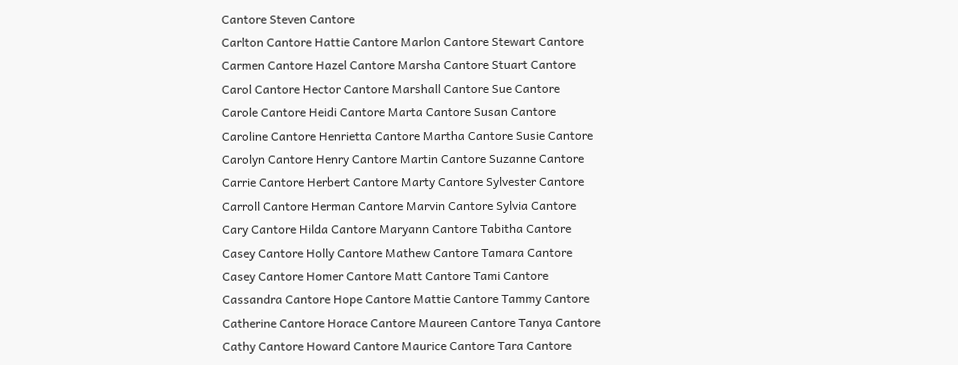Cantore Steven Cantore
Carlton Cantore Hattie Cantore Marlon Cantore Stewart Cantore
Carmen Cantore Hazel Cantore Marsha Cantore Stuart Cantore
Carol Cantore Hector Cantore Marshall Cantore Sue Cantore
Carole Cantore Heidi Cantore Marta Cantore Susan Cantore
Caroline Cantore Henrietta Cantore Martha Cantore Susie Cantore
Carolyn Cantore Henry Cantore Martin Cantore Suzanne Cantore
Carrie Cantore Herbert Cantore Marty Cantore Sylvester Cantore
Carroll Cantore Herman Cantore Marvin Cantore Sylvia Cantore
Cary Cantore Hilda Cantore Maryann Cantore Tabitha Cantore
Casey Cantore Holly Cantore Mathew Cantore Tamara Cantore
Casey Cantore Homer Cantore Matt Cantore Tami Cantore
Cassandra Cantore Hope Cantore Mattie Cantore Tammy Cantore
Catherine Cantore Horace Cantore Maureen Cantore Tanya Cantore
Cathy Cantore Howard Cantore Maurice Cantore Tara Cantore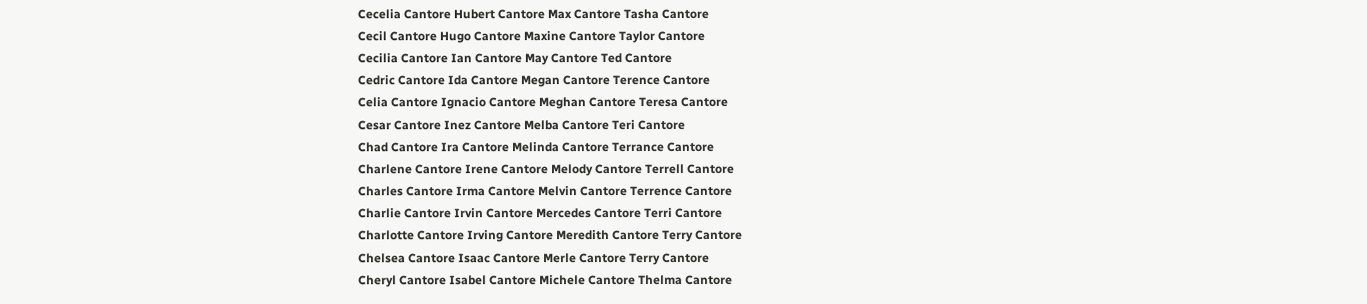Cecelia Cantore Hubert Cantore Max Cantore Tasha Cantore
Cecil Cantore Hugo Cantore Maxine Cantore Taylor Cantore
Cecilia Cantore Ian Cantore May Cantore Ted Cantore
Cedric Cantore Ida Cantore Megan Cantore Terence Cantore
Celia Cantore Ignacio Cantore Meghan Cantore Teresa Cantore
Cesar Cantore Inez Cantore Melba Cantore Teri Cantore
Chad Cantore Ira Cantore Melinda Cantore Terrance Cantore
Charlene Cantore Irene Cantore Melody Cantore Terrell Cantore
Charles Cantore Irma Cantore Melvin Cantore Terrence Cantore
Charlie Cantore Irvin Cantore Mercedes Cantore Terri Cantore
Charlotte Cantore Irving Cantore Meredith Cantore Terry Cantore
Chelsea Cantore Isaac Cantore Merle Cantore Terry Cantore
Cheryl Cantore Isabel Cantore Michele Cantore Thelma Cantore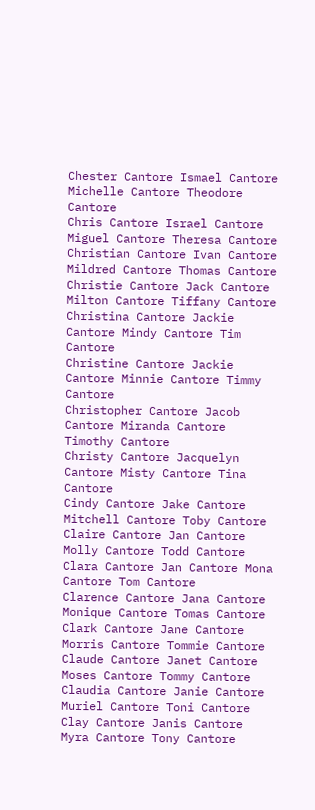Chester Cantore Ismael Cantore Michelle Cantore Theodore Cantore
Chris Cantore Israel Cantore Miguel Cantore Theresa Cantore
Christian Cantore Ivan Cantore Mildred Cantore Thomas Cantore
Christie Cantore Jack Cantore Milton Cantore Tiffany Cantore
Christina Cantore Jackie Cantore Mindy Cantore Tim Cantore
Christine Cantore Jackie Cantore Minnie Cantore Timmy Cantore
Christopher Cantore Jacob Cantore Miranda Cantore Timothy Cantore
Christy Cantore Jacquelyn Cantore Misty Cantore Tina Cantore
Cindy Cantore Jake Cantore Mitchell Cantore Toby Cantore
Claire Cantore Jan Cantore Molly Cantore Todd Cantore
Clara Cantore Jan Cantore Mona Cantore Tom Cantore
Clarence Cantore Jana Cantore Monique Cantore Tomas Cantore
Clark Cantore Jane Cantore Morris Cantore Tommie Cantore
Claude Cantore Janet Cantore Moses Cantore Tommy Cantore
Claudia Cantore Janie Cantore Muriel Cantore Toni Cantore
Clay Cantore Janis Cantore Myra Cantore Tony Cantore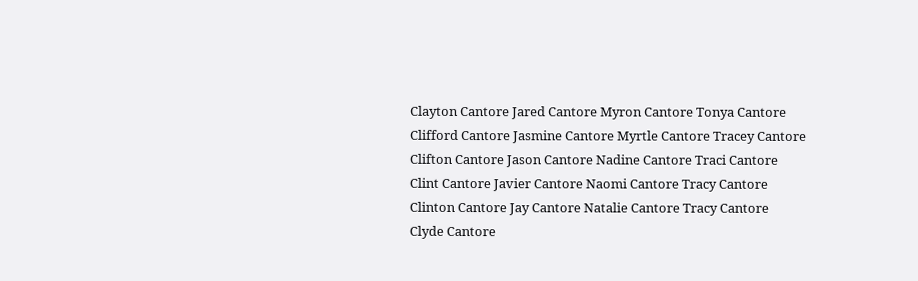Clayton Cantore Jared Cantore Myron Cantore Tonya Cantore
Clifford Cantore Jasmine Cantore Myrtle Cantore Tracey Cantore
Clifton Cantore Jason Cantore Nadine Cantore Traci Cantore
Clint Cantore Javier Cantore Naomi Cantore Tracy Cantore
Clinton Cantore Jay Cantore Natalie Cantore Tracy Cantore
Clyde Cantore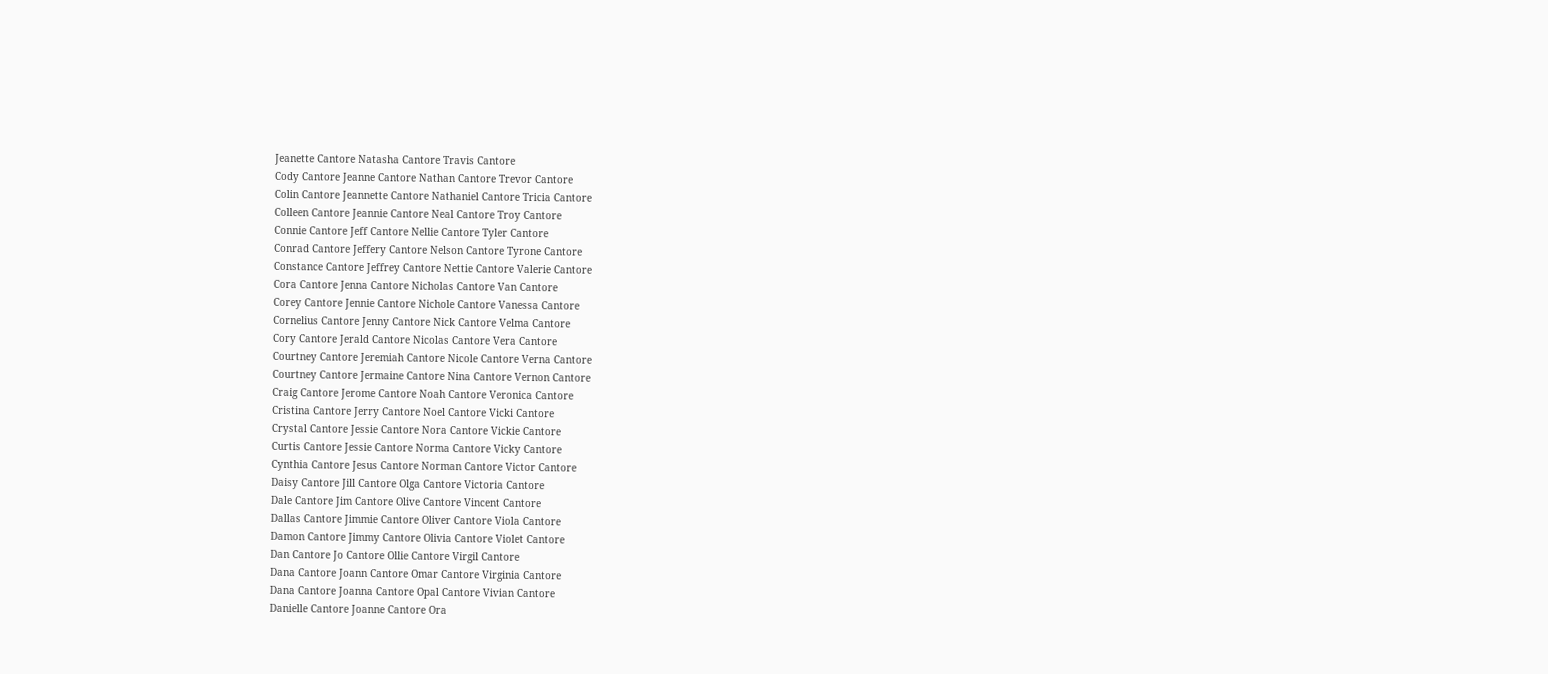Jeanette Cantore Natasha Cantore Travis Cantore
Cody Cantore Jeanne Cantore Nathan Cantore Trevor Cantore
Colin Cantore Jeannette Cantore Nathaniel Cantore Tricia Cantore
Colleen Cantore Jeannie Cantore Neal Cantore Troy Cantore
Connie Cantore Jeff Cantore Nellie Cantore Tyler Cantore
Conrad Cantore Jeffery Cantore Nelson Cantore Tyrone Cantore
Constance Cantore Jeffrey Cantore Nettie Cantore Valerie Cantore
Cora Cantore Jenna Cantore Nicholas Cantore Van Cantore
Corey Cantore Jennie Cantore Nichole Cantore Vanessa Cantore
Cornelius Cantore Jenny Cantore Nick Cantore Velma Cantore
Cory Cantore Jerald Cantore Nicolas Cantore Vera Cantore
Courtney Cantore Jeremiah Cantore Nicole Cantore Verna Cantore
Courtney Cantore Jermaine Cantore Nina Cantore Vernon Cantore
Craig Cantore Jerome Cantore Noah Cantore Veronica Cantore
Cristina Cantore Jerry Cantore Noel Cantore Vicki Cantore
Crystal Cantore Jessie Cantore Nora Cantore Vickie Cantore
Curtis Cantore Jessie Cantore Norma Cantore Vicky Cantore
Cynthia Cantore Jesus Cantore Norman Cantore Victor Cantore
Daisy Cantore Jill Cantore Olga Cantore Victoria Cantore
Dale Cantore Jim Cantore Olive Cantore Vincent Cantore
Dallas Cantore Jimmie Cantore Oliver Cantore Viola Cantore
Damon Cantore Jimmy Cantore Olivia Cantore Violet Cantore
Dan Cantore Jo Cantore Ollie Cantore Virgil Cantore
Dana Cantore Joann Cantore Omar Cantore Virginia Cantore
Dana Cantore Joanna Cantore Opal Cantore Vivian Cantore
Danielle Cantore Joanne Cantore Ora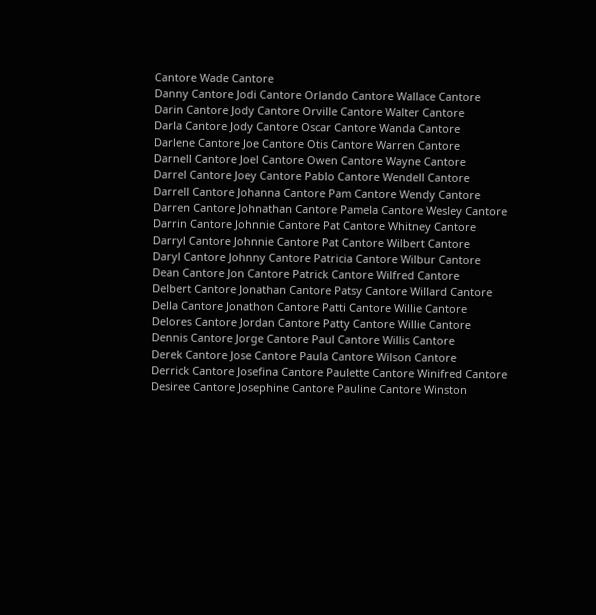Cantore Wade Cantore
Danny Cantore Jodi Cantore Orlando Cantore Wallace Cantore
Darin Cantore Jody Cantore Orville Cantore Walter Cantore
Darla Cantore Jody Cantore Oscar Cantore Wanda Cantore
Darlene Cantore Joe Cantore Otis Cantore Warren Cantore
Darnell Cantore Joel Cantore Owen Cantore Wayne Cantore
Darrel Cantore Joey Cantore Pablo Cantore Wendell Cantore
Darrell Cantore Johanna Cantore Pam Cantore Wendy Cantore
Darren Cantore Johnathan Cantore Pamela Cantore Wesley Cantore
Darrin Cantore Johnnie Cantore Pat Cantore Whitney Cantore
Darryl Cantore Johnnie Cantore Pat Cantore Wilbert Cantore
Daryl Cantore Johnny Cantore Patricia Cantore Wilbur Cantore
Dean Cantore Jon Cantore Patrick Cantore Wilfred Cantore
Delbert Cantore Jonathan Cantore Patsy Cantore Willard Cantore
Della Cantore Jonathon Cantore Patti Cantore Willie Cantore
Delores Cantore Jordan Cantore Patty Cantore Willie Cantore
Dennis Cantore Jorge Cantore Paul Cantore Willis Cantore
Derek Cantore Jose Cantore Paula Cantore Wilson Cantore
Derrick Cantore Josefina Cantore Paulette Cantore Winifred Cantore
Desiree Cantore Josephine Cantore Pauline Cantore Winston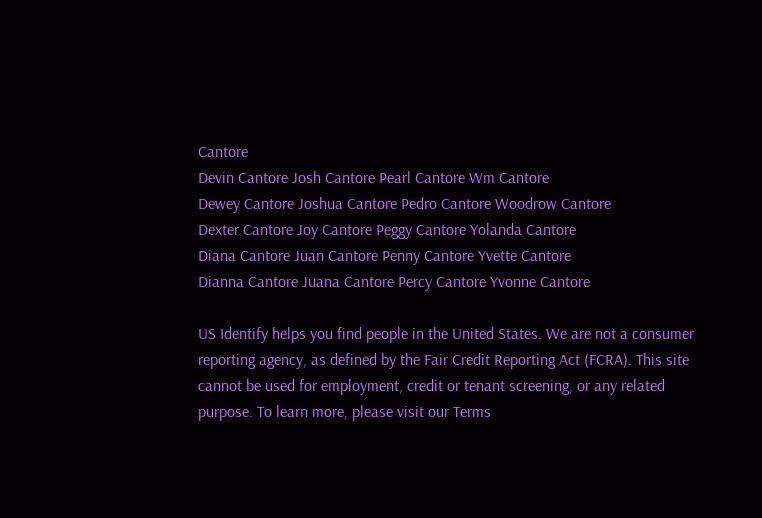Cantore
Devin Cantore Josh Cantore Pearl Cantore Wm Cantore
Dewey Cantore Joshua Cantore Pedro Cantore Woodrow Cantore
Dexter Cantore Joy Cantore Peggy Cantore Yolanda Cantore
Diana Cantore Juan Cantore Penny Cantore Yvette Cantore
Dianna Cantore Juana Cantore Percy Cantore Yvonne Cantore

US Identify helps you find people in the United States. We are not a consumer reporting agency, as defined by the Fair Credit Reporting Act (FCRA). This site cannot be used for employment, credit or tenant screening, or any related purpose. To learn more, please visit our Terms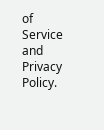of Service and Privacy Policy.